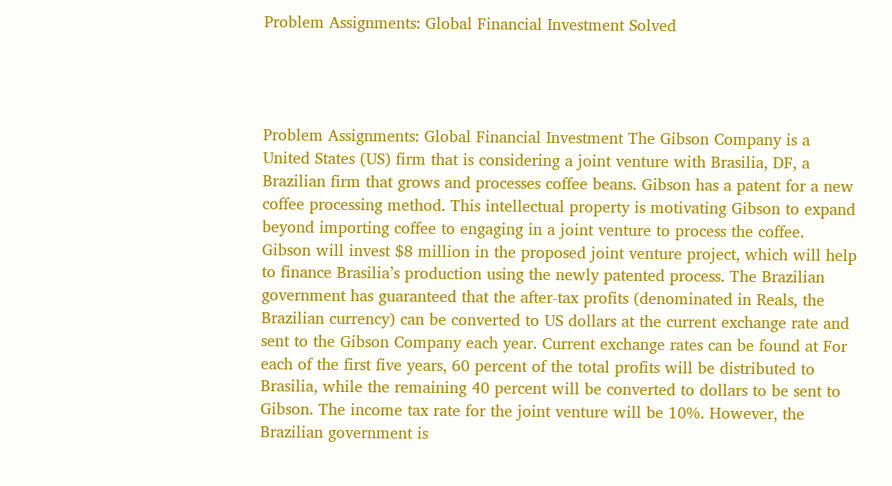Problem Assignments: Global Financial Investment Solved




Problem Assignments: Global Financial Investment The Gibson Company is a United States (US) firm that is considering a joint venture with Brasilia, DF, a Brazilian firm that grows and processes coffee beans. Gibson has a patent for a new coffee processing method. This intellectual property is motivating Gibson to expand beyond importing coffee to engaging in a joint venture to process the coffee. Gibson will invest $8 million in the proposed joint venture project, which will help to finance Brasilia’s production using the newly patented process. The Brazilian government has guaranteed that the after-tax profits (denominated in Reals, the Brazilian currency) can be converted to US dollars at the current exchange rate and sent to the Gibson Company each year. Current exchange rates can be found at For each of the first five years, 60 percent of the total profits will be distributed to Brasilia, while the remaining 40 percent will be converted to dollars to be sent to Gibson. The income tax rate for the joint venture will be 10%. However, the Brazilian government is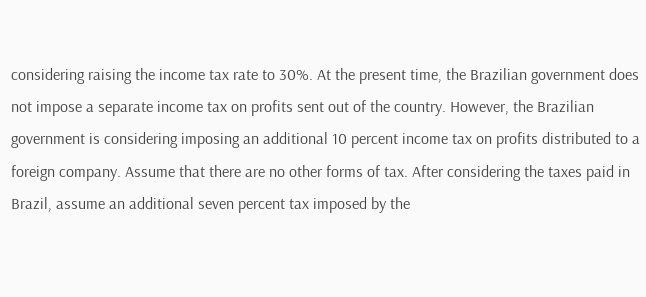considering raising the income tax rate to 30%. At the present time, the Brazilian government does not impose a separate income tax on profits sent out of the country. However, the Brazilian government is considering imposing an additional 10 percent income tax on profits distributed to a foreign company. Assume that there are no other forms of tax. After considering the taxes paid in Brazil, assume an additional seven percent tax imposed by the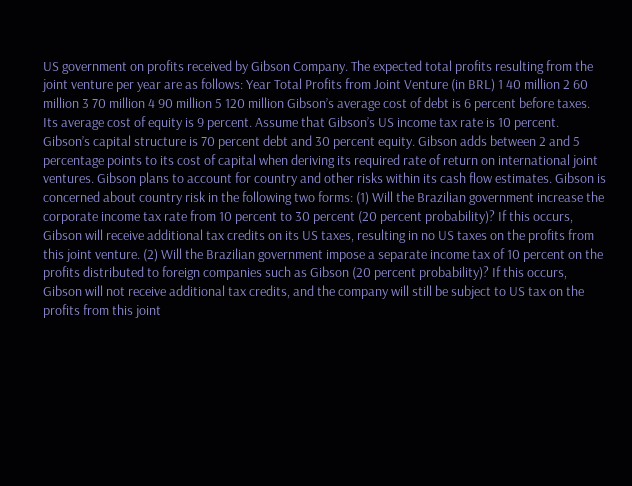US government on profits received by Gibson Company. The expected total profits resulting from the joint venture per year are as follows: Year Total Profits from Joint Venture (in BRL) 1 40 million 2 60 million 3 70 million 4 90 million 5 120 million Gibson’s average cost of debt is 6 percent before taxes. Its average cost of equity is 9 percent. Assume that Gibson’s US income tax rate is 10 percent. Gibson’s capital structure is 70 percent debt and 30 percent equity. Gibson adds between 2 and 5 percentage points to its cost of capital when deriving its required rate of return on international joint ventures. Gibson plans to account for country and other risks within its cash flow estimates. Gibson is concerned about country risk in the following two forms: (1) Will the Brazilian government increase the corporate income tax rate from 10 percent to 30 percent (20 percent probability)? If this occurs, Gibson will receive additional tax credits on its US taxes, resulting in no US taxes on the profits from this joint venture. (2) Will the Brazilian government impose a separate income tax of 10 percent on the profits distributed to foreign companies such as Gibson (20 percent probability)? If this occurs, Gibson will not receive additional tax credits, and the company will still be subject to US tax on the profits from this joint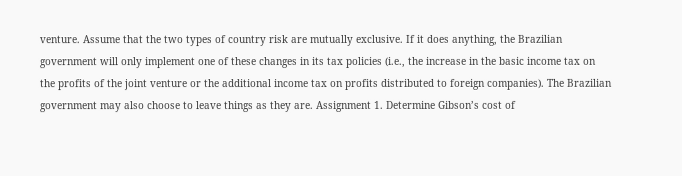venture. Assume that the two types of country risk are mutually exclusive. If it does anything, the Brazilian government will only implement one of these changes in its tax policies (i.e., the increase in the basic income tax on the profits of the joint venture or the additional income tax on profits distributed to foreign companies). The Brazilian government may also choose to leave things as they are. Assignment 1. Determine Gibson’s cost of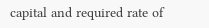capital and required rate of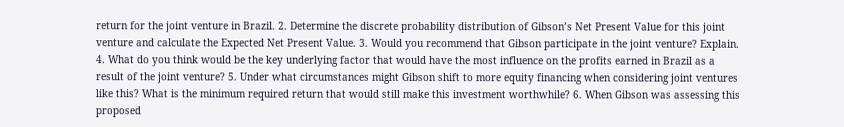return for the joint venture in Brazil. 2. Determine the discrete probability distribution of Gibson’s Net Present Value for this joint venture and calculate the Expected Net Present Value. 3. Would you recommend that Gibson participate in the joint venture? Explain. 4. What do you think would be the key underlying factor that would have the most influence on the profits earned in Brazil as a result of the joint venture? 5. Under what circumstances might Gibson shift to more equity financing when considering joint ventures like this? What is the minimum required return that would still make this investment worthwhile? 6. When Gibson was assessing this proposed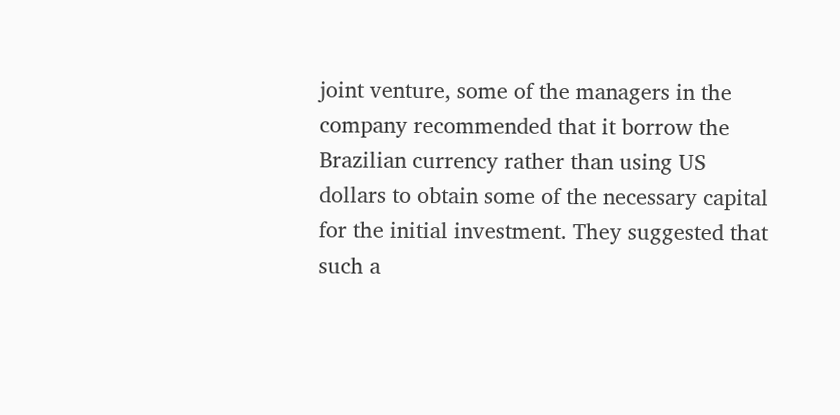joint venture, some of the managers in the company recommended that it borrow the Brazilian currency rather than using US dollars to obtain some of the necessary capital for the initial investment. They suggested that such a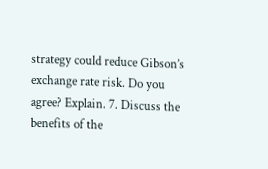strategy could reduce Gibson’s exchange rate risk. Do you agree? Explain. 7. Discuss the benefits of the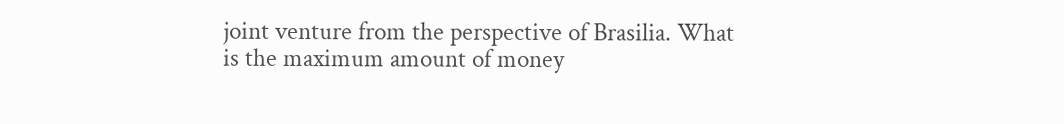joint venture from the perspective of Brasilia. What is the maximum amount of money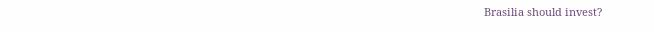Brasilia should invest?